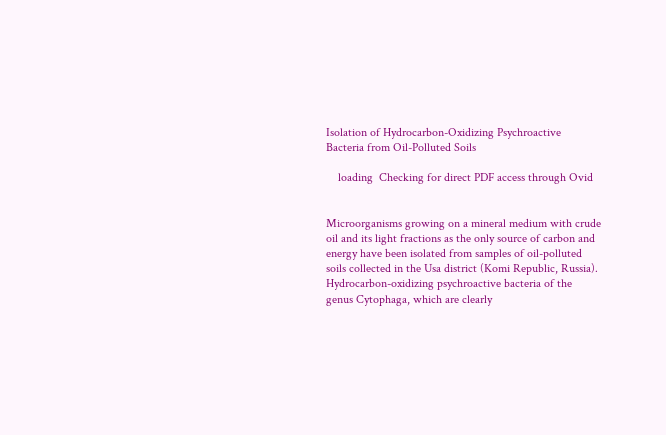Isolation of Hydrocarbon-Oxidizing Psychroactive Bacteria from Oil-Polluted Soils

    loading  Checking for direct PDF access through Ovid


Microorganisms growing on a mineral medium with crude oil and its light fractions as the only source of carbon and energy have been isolated from samples of oil-polluted soils collected in the Usa district (Komi Republic, Russia). Hydrocarbon-oxidizing psychroactive bacteria of the genus Cytophaga, which are clearly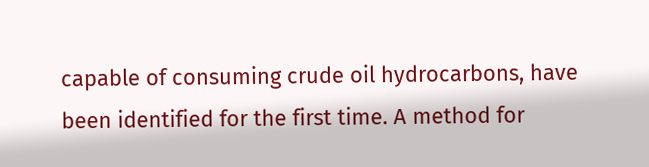capable of consuming crude oil hydrocarbons, have been identified for the first time. A method for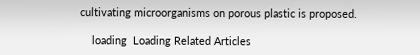cultivating microorganisms on porous plastic is proposed.

    loading  Loading Related Articles